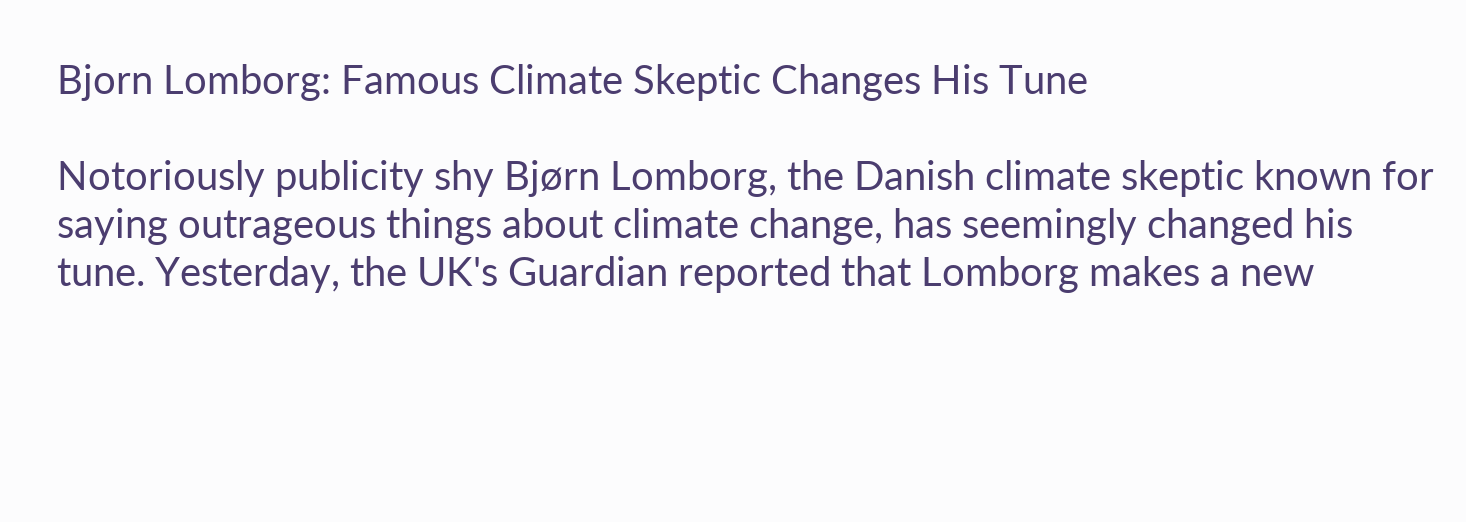Bjorn Lomborg: Famous Climate Skeptic Changes His Tune

Notoriously publicity shy Bjørn Lomborg, the Danish climate skeptic known for saying outrageous things about climate change, has seemingly changed his tune. Yesterday, the UK's Guardian reported that Lomborg makes a new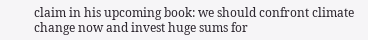claim in his upcoming book: we should confront climate change now and invest huge sums for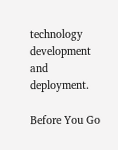technology development and deployment.

Before You Go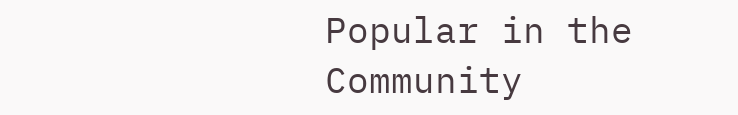Popular in the Community